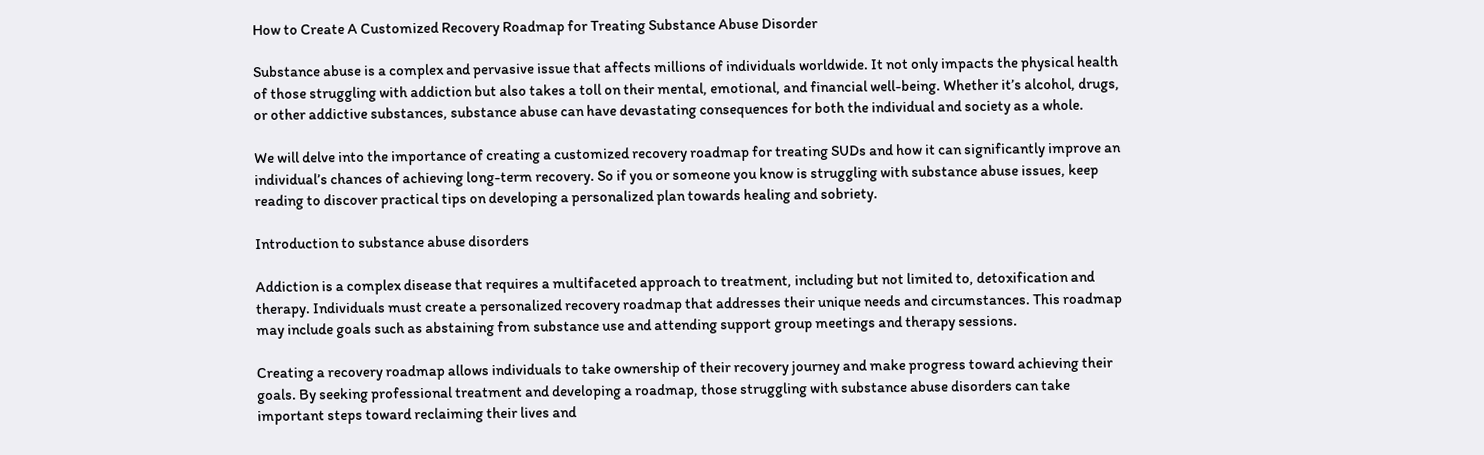How to Create A Customized Recovery Roadmap for Treating Substance Abuse Disorder

Substance abuse is a complex and pervasive issue that affects millions of individuals worldwide. It not only impacts the physical health of those struggling with addiction but also takes a toll on their mental, emotional, and financial well-being. Whether it’s alcohol, drugs, or other addictive substances, substance abuse can have devastating consequences for both the individual and society as a whole.

We will delve into the importance of creating a customized recovery roadmap for treating SUDs and how it can significantly improve an individual’s chances of achieving long-term recovery. So if you or someone you know is struggling with substance abuse issues, keep reading to discover practical tips on developing a personalized plan towards healing and sobriety.

Introduction to substance abuse disorders

Addiction is a complex disease that requires a multifaceted approach to treatment, including but not limited to, detoxification and therapy. Individuals must create a personalized recovery roadmap that addresses their unique needs and circumstances. This roadmap may include goals such as abstaining from substance use and attending support group meetings and therapy sessions.

Creating a recovery roadmap allows individuals to take ownership of their recovery journey and make progress toward achieving their goals. By seeking professional treatment and developing a roadmap, those struggling with substance abuse disorders can take important steps toward reclaiming their lives and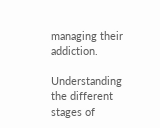managing their addiction.

Understanding the different stages of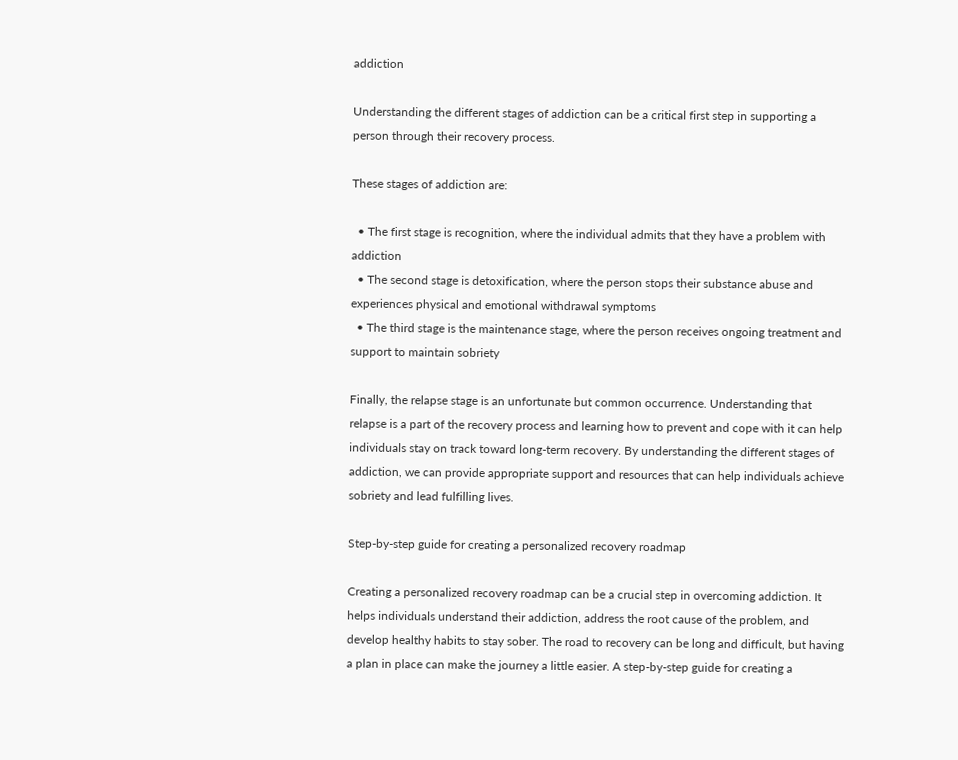addiction

Understanding the different stages of addiction can be a critical first step in supporting a person through their recovery process.

These stages of addiction are:

  • The first stage is recognition, where the individual admits that they have a problem with addiction
  • The second stage is detoxification, where the person stops their substance abuse and experiences physical and emotional withdrawal symptoms
  • The third stage is the maintenance stage, where the person receives ongoing treatment and support to maintain sobriety

Finally, the relapse stage is an unfortunate but common occurrence. Understanding that relapse is a part of the recovery process and learning how to prevent and cope with it can help individuals stay on track toward long-term recovery. By understanding the different stages of addiction, we can provide appropriate support and resources that can help individuals achieve sobriety and lead fulfilling lives.

Step-by-step guide for creating a personalized recovery roadmap

Creating a personalized recovery roadmap can be a crucial step in overcoming addiction. It helps individuals understand their addiction, address the root cause of the problem, and develop healthy habits to stay sober. The road to recovery can be long and difficult, but having a plan in place can make the journey a little easier. A step-by-step guide for creating a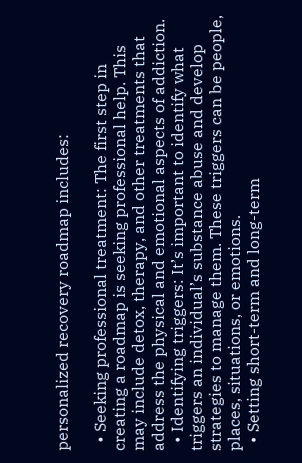personalized recovery roadmap includes:

  • Seeking professional treatment: The first step in creating a roadmap is seeking professional help. This may include detox, therapy, and other treatments that address the physical and emotional aspects of addiction.
  • Identifying triggers: It’s important to identify what triggers an individual’s substance abuse and develop strategies to manage them. These triggers can be people, places, situations, or emotions.
  • Setting short-term and long-term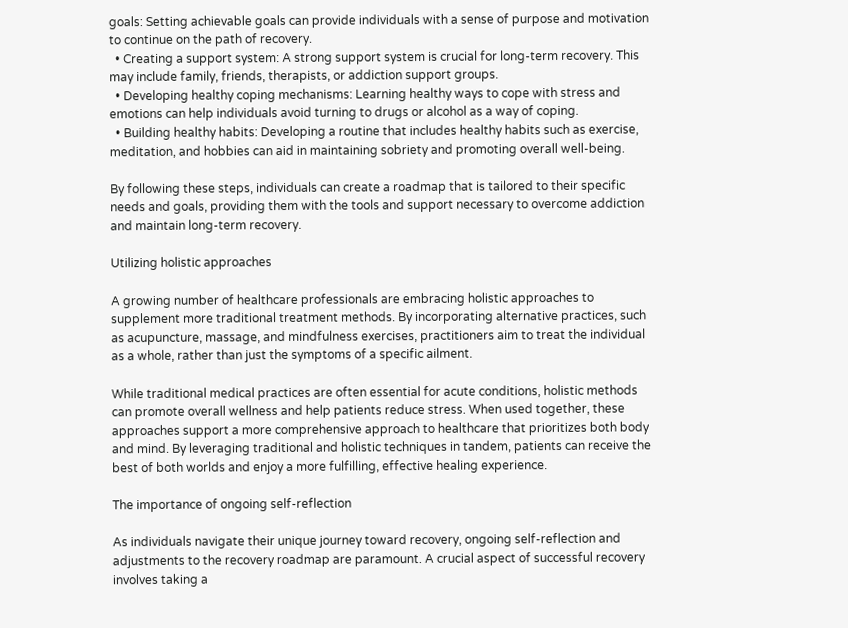goals: Setting achievable goals can provide individuals with a sense of purpose and motivation to continue on the path of recovery.
  • Creating a support system: A strong support system is crucial for long-term recovery. This may include family, friends, therapists, or addiction support groups.
  • Developing healthy coping mechanisms: Learning healthy ways to cope with stress and emotions can help individuals avoid turning to drugs or alcohol as a way of coping.
  • Building healthy habits: Developing a routine that includes healthy habits such as exercise, meditation, and hobbies can aid in maintaining sobriety and promoting overall well-being.

By following these steps, individuals can create a roadmap that is tailored to their specific needs and goals, providing them with the tools and support necessary to overcome addiction and maintain long-term recovery.

Utilizing holistic approaches

A growing number of healthcare professionals are embracing holistic approaches to supplement more traditional treatment methods. By incorporating alternative practices, such as acupuncture, massage, and mindfulness exercises, practitioners aim to treat the individual as a whole, rather than just the symptoms of a specific ailment.

While traditional medical practices are often essential for acute conditions, holistic methods can promote overall wellness and help patients reduce stress. When used together, these approaches support a more comprehensive approach to healthcare that prioritizes both body and mind. By leveraging traditional and holistic techniques in tandem, patients can receive the best of both worlds and enjoy a more fulfilling, effective healing experience.

The importance of ongoing self-reflection

As individuals navigate their unique journey toward recovery, ongoing self-reflection and adjustments to the recovery roadmap are paramount. A crucial aspect of successful recovery involves taking a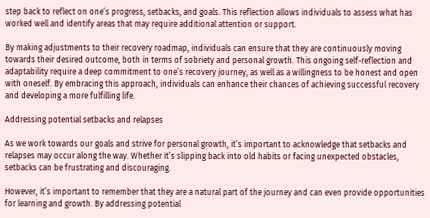step back to reflect on one’s progress, setbacks, and goals. This reflection allows individuals to assess what has worked well and identify areas that may require additional attention or support.

By making adjustments to their recovery roadmap, individuals can ensure that they are continuously moving towards their desired outcome, both in terms of sobriety and personal growth. This ongoing self-reflection and adaptability require a deep commitment to one’s recovery journey, as well as a willingness to be honest and open with oneself. By embracing this approach, individuals can enhance their chances of achieving successful recovery and developing a more fulfilling life.

Addressing potential setbacks and relapses

As we work towards our goals and strive for personal growth, it’s important to acknowledge that setbacks and relapses may occur along the way. Whether it’s slipping back into old habits or facing unexpected obstacles, setbacks can be frustrating and discouraging.

However, it’s important to remember that they are a natural part of the journey and can even provide opportunities for learning and growth. By addressing potential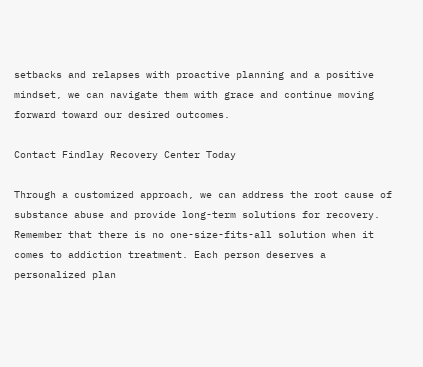setbacks and relapses with proactive planning and a positive mindset, we can navigate them with grace and continue moving forward toward our desired outcomes.

Contact Findlay Recovery Center Today

Through a customized approach, we can address the root cause of substance abuse and provide long-term solutions for recovery. Remember that there is no one-size-fits-all solution when it comes to addiction treatment. Each person deserves a personalized plan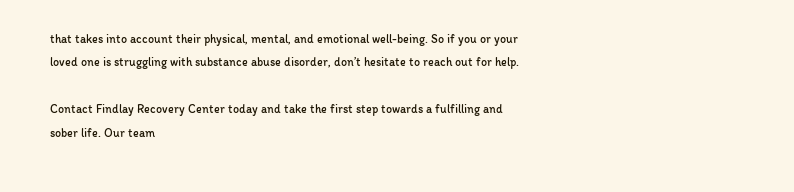that takes into account their physical, mental, and emotional well-being. So if you or your loved one is struggling with substance abuse disorder, don’t hesitate to reach out for help.

Contact Findlay Recovery Center today and take the first step towards a fulfilling and sober life. Our team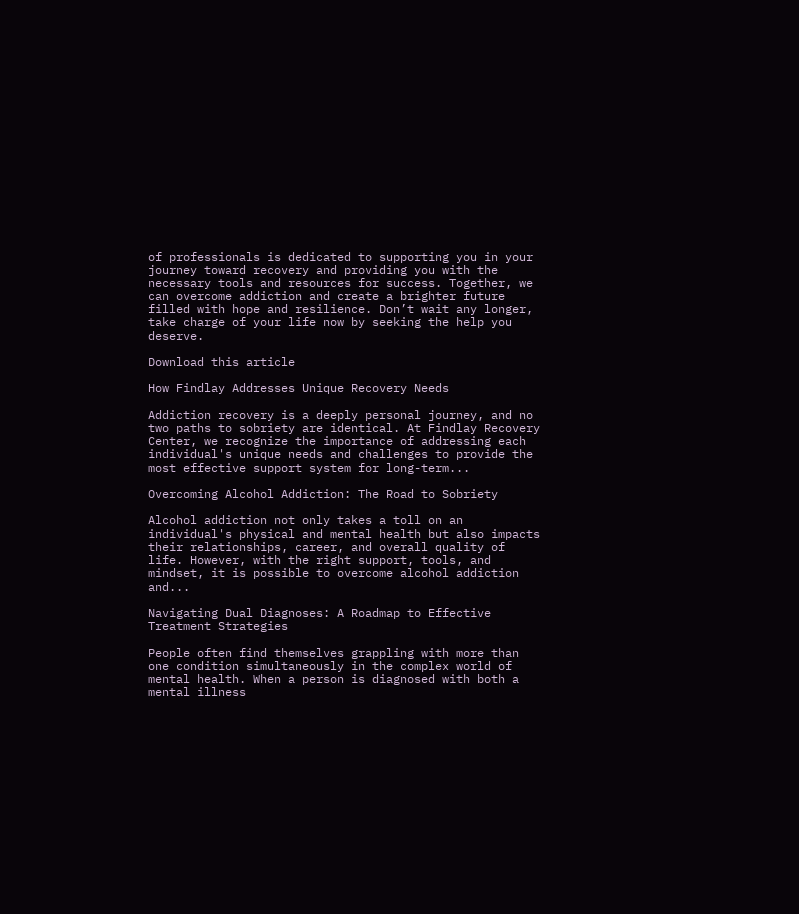of professionals is dedicated to supporting you in your journey toward recovery and providing you with the necessary tools and resources for success. Together, we can overcome addiction and create a brighter future filled with hope and resilience. Don’t wait any longer, take charge of your life now by seeking the help you deserve.

Download this article

How Findlay Addresses Unique Recovery Needs

Addiction recovery is a deeply personal journey, and no two paths to sobriety are identical. At Findlay Recovery Center, we recognize the importance of addressing each individual's unique needs and challenges to provide the most effective support system for long-term...

Overcoming Alcohol Addiction: The Road to Sobriety

Alcohol addiction not only takes a toll on an individual's physical and mental health but also impacts their relationships, career, and overall quality of life. However, with the right support, tools, and mindset, it is possible to overcome alcohol addiction and...

Navigating Dual Diagnoses: A Roadmap to Effective Treatment Strategies

People often find themselves grappling with more than one condition simultaneously in the complex world of mental health. When a person is diagnosed with both a mental illness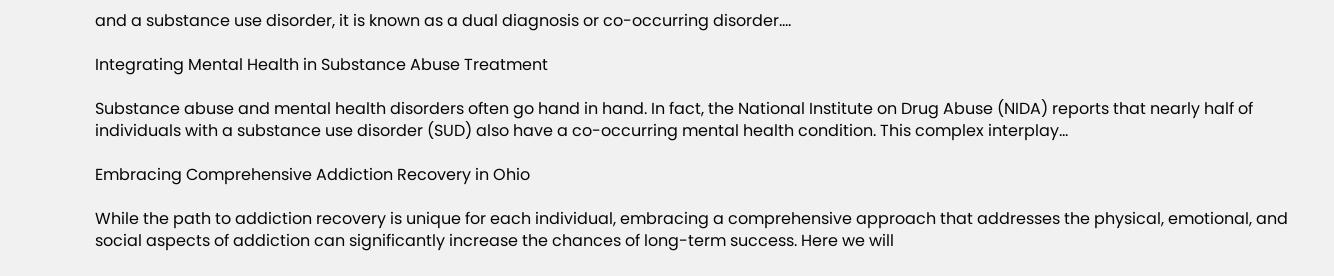and a substance use disorder, it is known as a dual diagnosis or co-occurring disorder....

Integrating Mental Health in Substance Abuse Treatment

Substance abuse and mental health disorders often go hand in hand. In fact, the National Institute on Drug Abuse (NIDA) reports that nearly half of individuals with a substance use disorder (SUD) also have a co-occurring mental health condition. This complex interplay...

Embracing Comprehensive Addiction Recovery in Ohio

While the path to addiction recovery is unique for each individual, embracing a comprehensive approach that addresses the physical, emotional, and social aspects of addiction can significantly increase the chances of long-term success. Here we will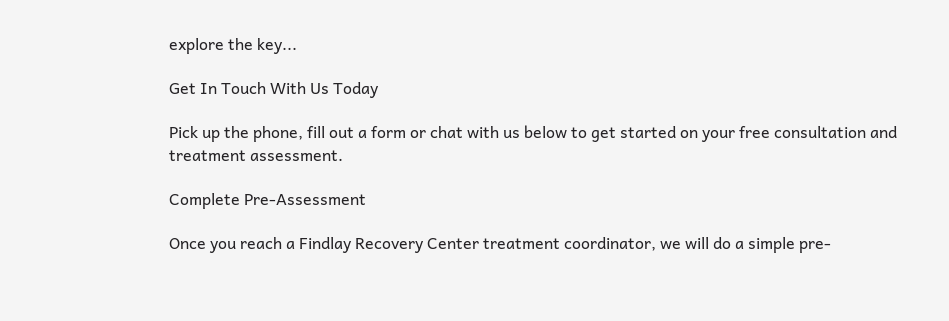explore the key...

Get In Touch With Us Today

Pick up the phone, fill out a form or chat with us below to get started on your free consultation and treatment assessment.

Complete Pre-Assessment

Once you reach a Findlay Recovery Center treatment coordinator, we will do a simple pre-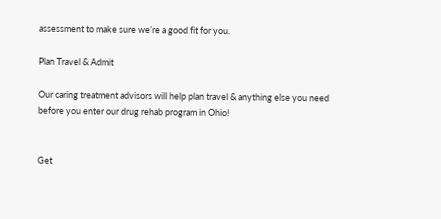assessment to make sure we’re a good fit for you.

Plan Travel & Admit

Our caring treatment advisors will help plan travel & anything else you need before you enter our drug rehab program in Ohio!


Get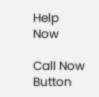Help Now

Call Now Button